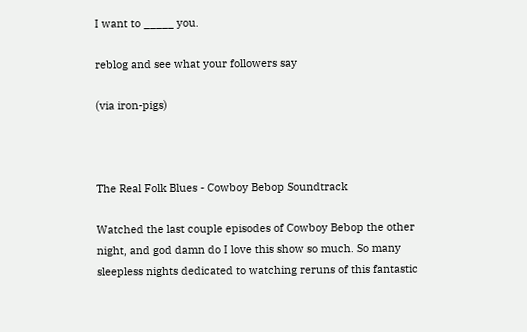I want to _____ you.

reblog and see what your followers say

(via iron-pigs)



The Real Folk Blues - Cowboy Bebop Soundtrack

Watched the last couple episodes of Cowboy Bebop the other night, and god damn do I love this show so much. So many sleepless nights dedicated to watching reruns of this fantastic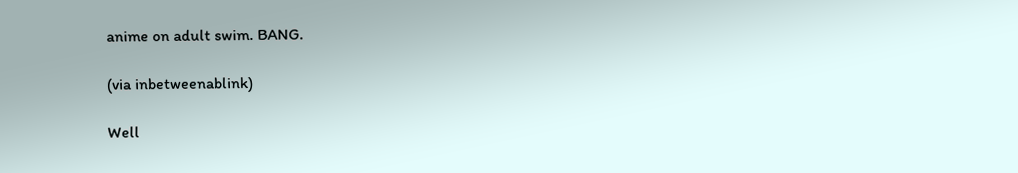anime on adult swim. BANG.

(via inbetweenablink)

Well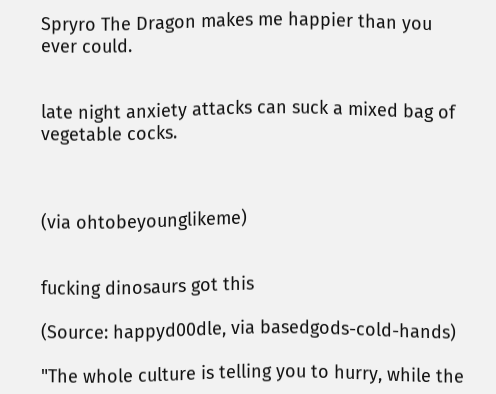Spryro The Dragon makes me happier than you ever could.


late night anxiety attacks can suck a mixed bag of vegetable cocks.



(via ohtobeyounglikeme)


fucking dinosaurs got this

(Source: happyd00dle, via basedgods-cold-hands)

"The whole culture is telling you to hurry, while the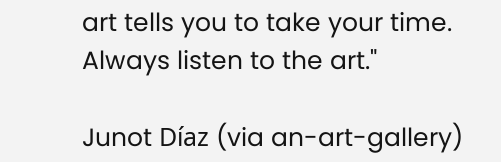art tells you to take your time. Always listen to the art."

Junot Díaz (via an-art-gallery)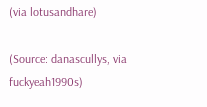(via lotusandhare)

(Source: danascullys, via fuckyeah1990s)